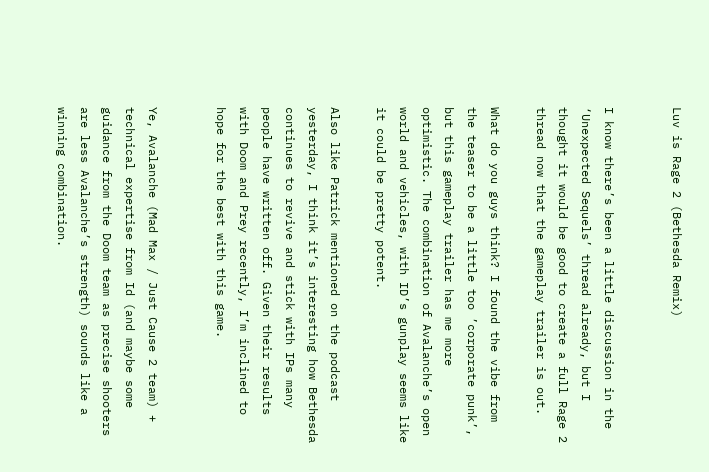Luv is Rage 2 (Bethesda Remix)


I know there’s been a little discussion in the ‘Unexpected Sequels’ thread already, but I thought it would be good to create a full Rage 2 thread now that the gameplay trailer is out.

What do you guys think? I found the vibe from the teaser to be a little too ’corporate punk’, but this gameplay trailer has me more optimistic. The combination of Avalanche’s open world and vehicles, with ID’s gunplay seems like it could be pretty potent.

Also like Patrick mentioned on the podcast yesterday, I think it’s interesting how Bethesda continues to revive and stick with IPs many people have written off. Given their results with Doom and Prey recently, I’m inclined to hope for the best with this game.


Ye, Avalanche (Mad Max / Just Cause 2 team) + technical expertise from Id (and maybe some guidance from the Doom team as precise shooters are less Avalanche’s strength) sounds like a winning combination.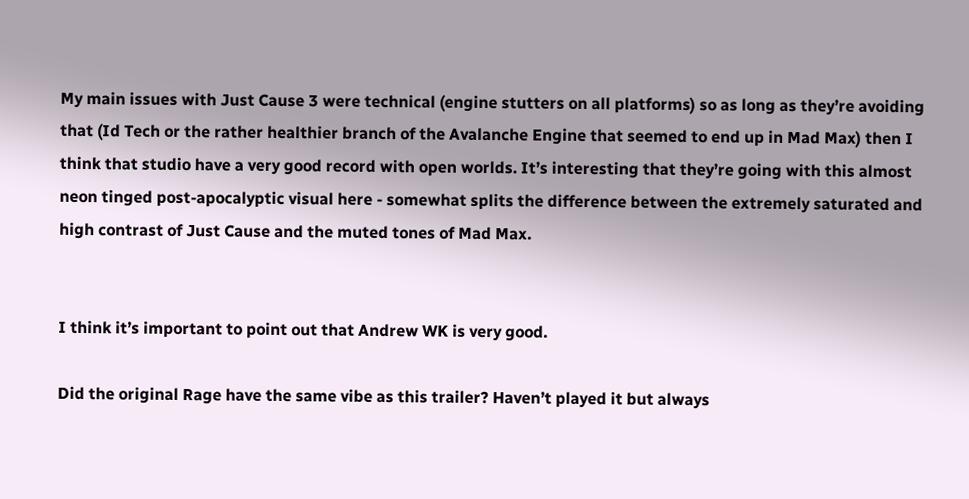My main issues with Just Cause 3 were technical (engine stutters on all platforms) so as long as they’re avoiding that (Id Tech or the rather healthier branch of the Avalanche Engine that seemed to end up in Mad Max) then I think that studio have a very good record with open worlds. It’s interesting that they’re going with this almost neon tinged post-apocalyptic visual here - somewhat splits the difference between the extremely saturated and high contrast of Just Cause and the muted tones of Mad Max.


I think it’s important to point out that Andrew WK is very good.

Did the original Rage have the same vibe as this trailer? Haven’t played it but always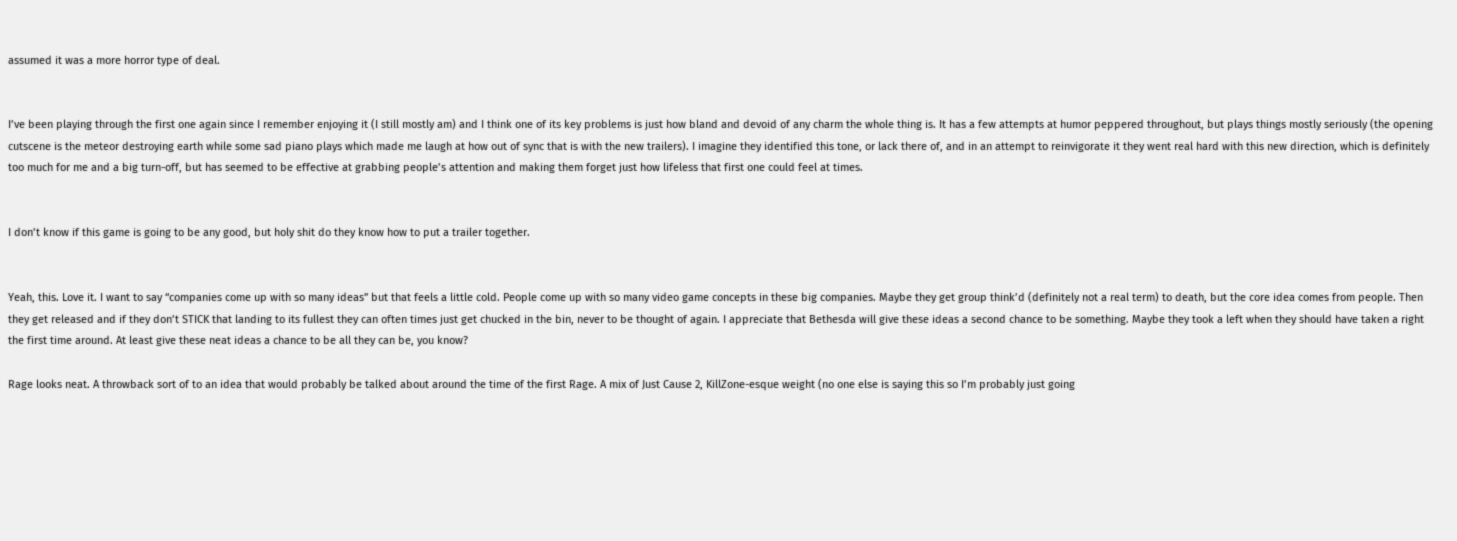assumed it was a more horror type of deal.


I’ve been playing through the first one again since I remember enjoying it (I still mostly am) and I think one of its key problems is just how bland and devoid of any charm the whole thing is. It has a few attempts at humor peppered throughout, but plays things mostly seriously (the opening cutscene is the meteor destroying earth while some sad piano plays which made me laugh at how out of sync that is with the new trailers). I imagine they identified this tone, or lack there of, and in an attempt to reinvigorate it they went real hard with this new direction, which is definitely too much for me and a big turn-off, but has seemed to be effective at grabbing people’s attention and making them forget just how lifeless that first one could feel at times.


I don’t know if this game is going to be any good, but holy shit do they know how to put a trailer together.


Yeah, this. Love it. I want to say “companies come up with so many ideas” but that feels a little cold. People come up with so many video game concepts in these big companies. Maybe they get group think’d (definitely not a real term) to death, but the core idea comes from people. Then they get released and if they don’t STICK that landing to its fullest they can often times just get chucked in the bin, never to be thought of again. I appreciate that Bethesda will give these ideas a second chance to be something. Maybe they took a left when they should have taken a right the first time around. At least give these neat ideas a chance to be all they can be, you know?

Rage looks neat. A throwback sort of to an idea that would probably be talked about around the time of the first Rage. A mix of Just Cause 2, KillZone-esque weight (no one else is saying this so I’m probably just going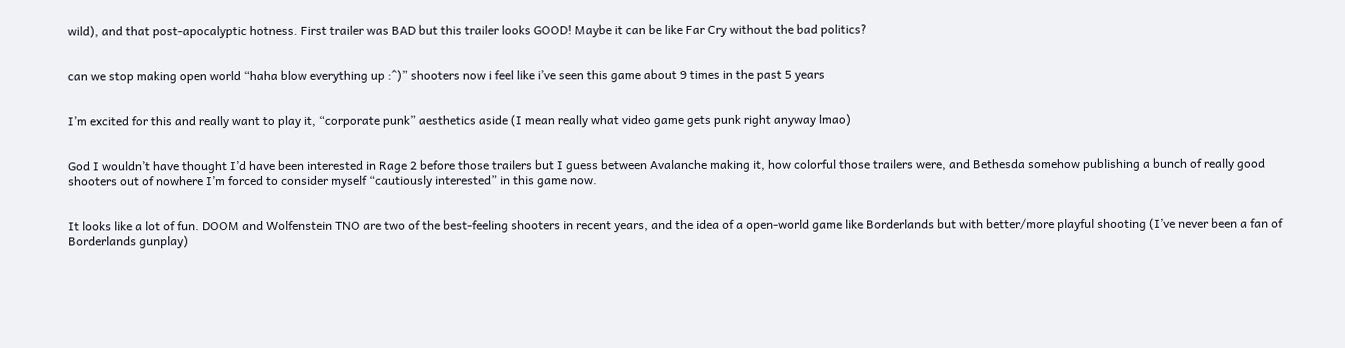wild), and that post-apocalyptic hotness. First trailer was BAD but this trailer looks GOOD! Maybe it can be like Far Cry without the bad politics?


can we stop making open world “haha blow everything up :^)” shooters now i feel like i’ve seen this game about 9 times in the past 5 years


I’m excited for this and really want to play it, “corporate punk” aesthetics aside (I mean really what video game gets punk right anyway lmao)


God I wouldn’t have thought I’d have been interested in Rage 2 before those trailers but I guess between Avalanche making it, how colorful those trailers were, and Bethesda somehow publishing a bunch of really good shooters out of nowhere I’m forced to consider myself “cautiously interested” in this game now.


It looks like a lot of fun. DOOM and Wolfenstein TNO are two of the best-feeling shooters in recent years, and the idea of a open-world game like Borderlands but with better/more playful shooting (I’ve never been a fan of Borderlands gunplay)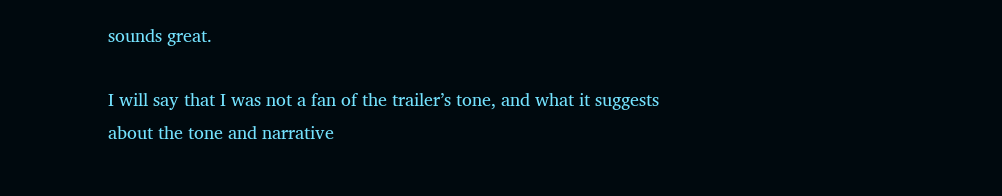sounds great.

I will say that I was not a fan of the trailer’s tone, and what it suggests about the tone and narrative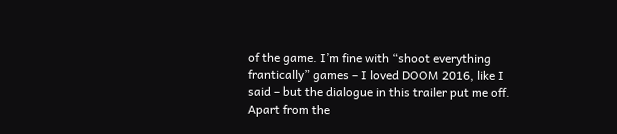of the game. I’m fine with “shoot everything frantically” games – I loved DOOM 2016, like I said – but the dialogue in this trailer put me off. Apart from the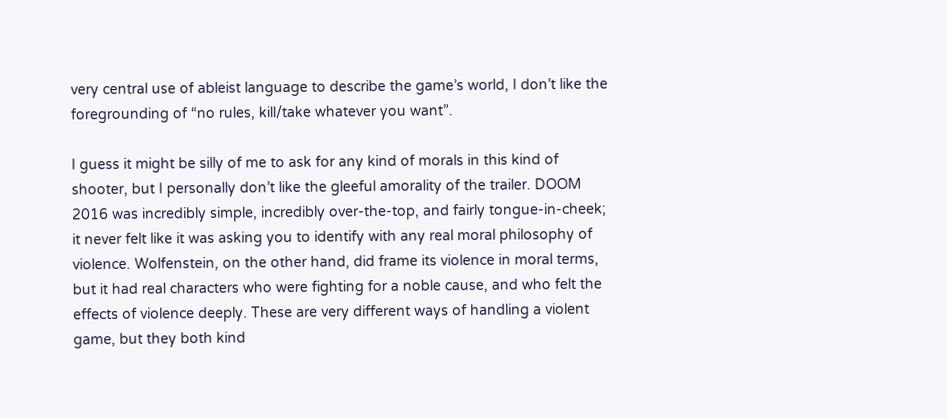very central use of ableist language to describe the game’s world, I don’t like the foregrounding of “no rules, kill/take whatever you want”.

I guess it might be silly of me to ask for any kind of morals in this kind of shooter, but I personally don’t like the gleeful amorality of the trailer. DOOM 2016 was incredibly simple, incredibly over-the-top, and fairly tongue-in-cheek; it never felt like it was asking you to identify with any real moral philosophy of violence. Wolfenstein, on the other hand, did frame its violence in moral terms, but it had real characters who were fighting for a noble cause, and who felt the effects of violence deeply. These are very different ways of handling a violent game, but they both kind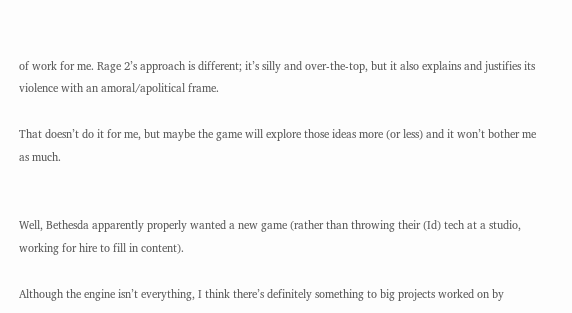of work for me. Rage 2’s approach is different; it’s silly and over-the-top, but it also explains and justifies its violence with an amoral/apolitical frame.

That doesn’t do it for me, but maybe the game will explore those ideas more (or less) and it won’t bother me as much.


Well, Bethesda apparently properly wanted a new game (rather than throwing their (Id) tech at a studio, working for hire to fill in content).

Although the engine isn’t everything, I think there’s definitely something to big projects worked on by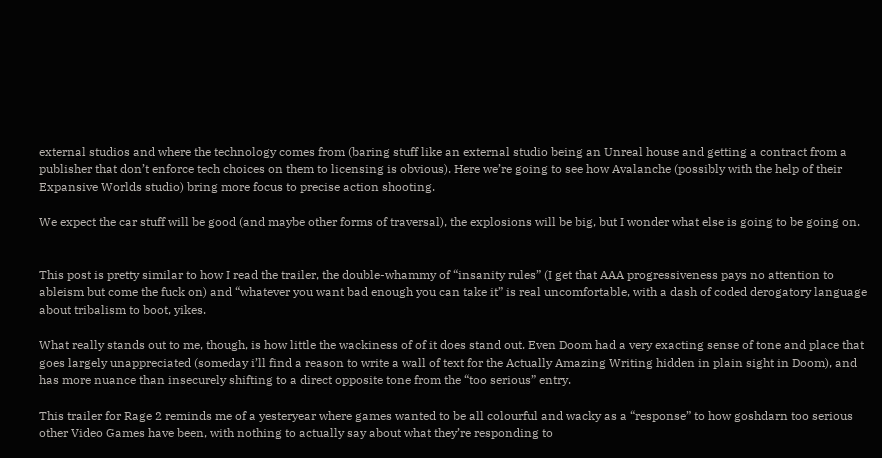external studios and where the technology comes from (baring stuff like an external studio being an Unreal house and getting a contract from a publisher that don’t enforce tech choices on them to licensing is obvious). Here we’re going to see how Avalanche (possibly with the help of their Expansive Worlds studio) bring more focus to precise action shooting.

We expect the car stuff will be good (and maybe other forms of traversal), the explosions will be big, but I wonder what else is going to be going on.


This post is pretty similar to how I read the trailer, the double-whammy of “insanity rules” (I get that AAA progressiveness pays no attention to ableism but come the fuck on) and “whatever you want bad enough you can take it” is real uncomfortable, with a dash of coded derogatory language about tribalism to boot, yikes.

What really stands out to me, though, is how little the wackiness of of it does stand out. Even Doom had a very exacting sense of tone and place that goes largely unappreciated (someday i’ll find a reason to write a wall of text for the Actually Amazing Writing hidden in plain sight in Doom), and has more nuance than insecurely shifting to a direct opposite tone from the “too serious” entry.

This trailer for Rage 2 reminds me of a yesteryear where games wanted to be all colourful and wacky as a “response” to how goshdarn too serious other Video Games have been, with nothing to actually say about what they’re responding to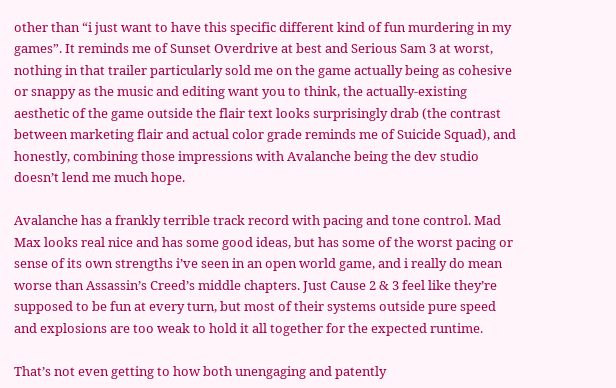other than “i just want to have this specific different kind of fun murdering in my games”. It reminds me of Sunset Overdrive at best and Serious Sam 3 at worst, nothing in that trailer particularly sold me on the game actually being as cohesive or snappy as the music and editing want you to think, the actually-existing aesthetic of the game outside the flair text looks surprisingly drab (the contrast between marketing flair and actual color grade reminds me of Suicide Squad), and honestly, combining those impressions with Avalanche being the dev studio doesn’t lend me much hope.

Avalanche has a frankly terrible track record with pacing and tone control. Mad Max looks real nice and has some good ideas, but has some of the worst pacing or sense of its own strengths i’ve seen in an open world game, and i really do mean worse than Assassin’s Creed’s middle chapters. Just Cause 2 & 3 feel like they’re supposed to be fun at every turn, but most of their systems outside pure speed and explosions are too weak to hold it all together for the expected runtime.

That’s not even getting to how both unengaging and patently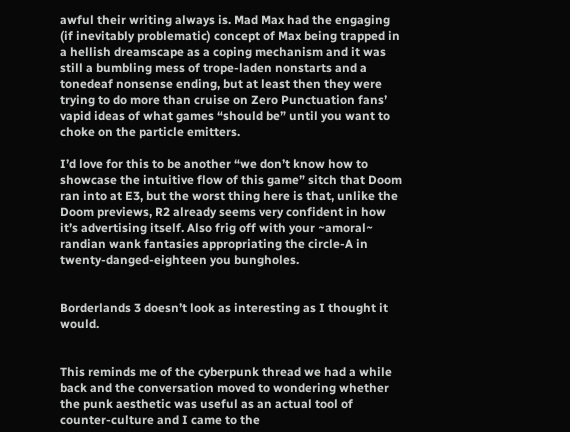awful their writing always is. Mad Max had the engaging (if inevitably problematic) concept of Max being trapped in a hellish dreamscape as a coping mechanism and it was still a bumbling mess of trope-laden nonstarts and a tonedeaf nonsense ending, but at least then they were trying to do more than cruise on Zero Punctuation fans’ vapid ideas of what games “should be” until you want to choke on the particle emitters.

I’d love for this to be another “we don’t know how to showcase the intuitive flow of this game” sitch that Doom ran into at E3, but the worst thing here is that, unlike the Doom previews, R2 already seems very confident in how it’s advertising itself. Also frig off with your ~amoral~ randian wank fantasies appropriating the circle-A in twenty-danged-eighteen you bungholes.


Borderlands 3 doesn’t look as interesting as I thought it would.


This reminds me of the cyberpunk thread we had a while back and the conversation moved to wondering whether the punk aesthetic was useful as an actual tool of counter-culture and I came to the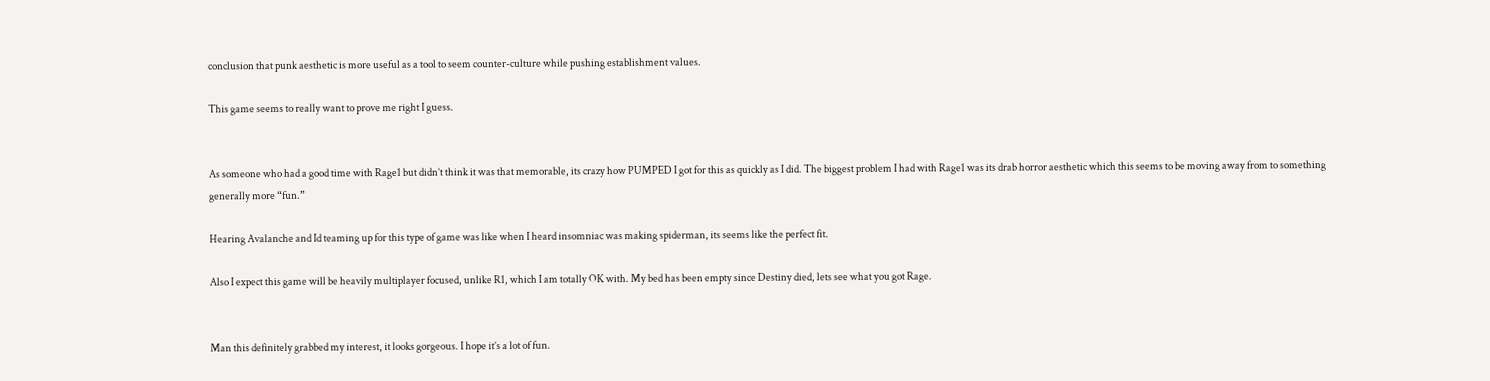conclusion that punk aesthetic is more useful as a tool to seem counter-culture while pushing establishment values.

This game seems to really want to prove me right I guess.


As someone who had a good time with Rage1 but didn’t think it was that memorable, its crazy how PUMPED I got for this as quickly as I did. The biggest problem I had with Rage1 was its drab horror aesthetic which this seems to be moving away from to something generally more “fun.”

Hearing Avalanche and Id teaming up for this type of game was like when I heard insomniac was making spiderman, its seems like the perfect fit.

Also I expect this game will be heavily multiplayer focused, unlike R1, which I am totally OK with. My bed has been empty since Destiny died, lets see what you got Rage.


Man this definitely grabbed my interest, it looks gorgeous. I hope it’s a lot of fun.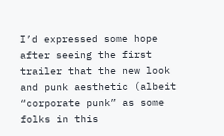I’d expressed some hope after seeing the first trailer that the new look and punk aesthetic (albeit “corporate punk” as some folks in this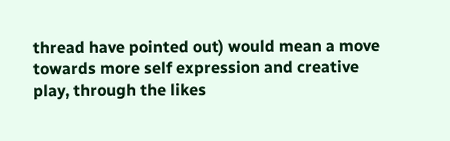thread have pointed out) would mean a move towards more self expression and creative play, through the likes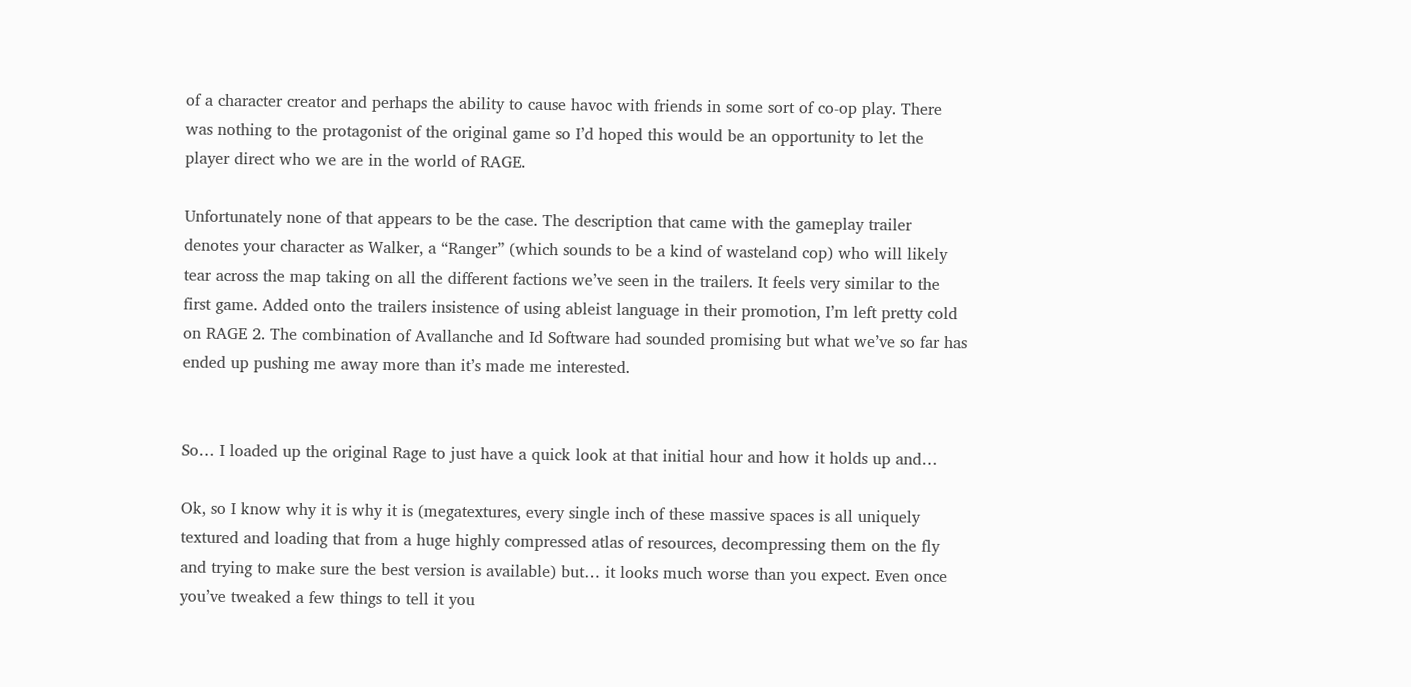of a character creator and perhaps the ability to cause havoc with friends in some sort of co-op play. There was nothing to the protagonist of the original game so I’d hoped this would be an opportunity to let the player direct who we are in the world of RAGE.

Unfortunately none of that appears to be the case. The description that came with the gameplay trailer denotes your character as Walker, a “Ranger” (which sounds to be a kind of wasteland cop) who will likely tear across the map taking on all the different factions we’ve seen in the trailers. It feels very similar to the first game. Added onto the trailers insistence of using ableist language in their promotion, I’m left pretty cold on RAGE 2. The combination of Avallanche and Id Software had sounded promising but what we’ve so far has ended up pushing me away more than it’s made me interested.


So… I loaded up the original Rage to just have a quick look at that initial hour and how it holds up and…

Ok, so I know why it is why it is (megatextures, every single inch of these massive spaces is all uniquely textured and loading that from a huge highly compressed atlas of resources, decompressing them on the fly and trying to make sure the best version is available) but… it looks much worse than you expect. Even once you’ve tweaked a few things to tell it you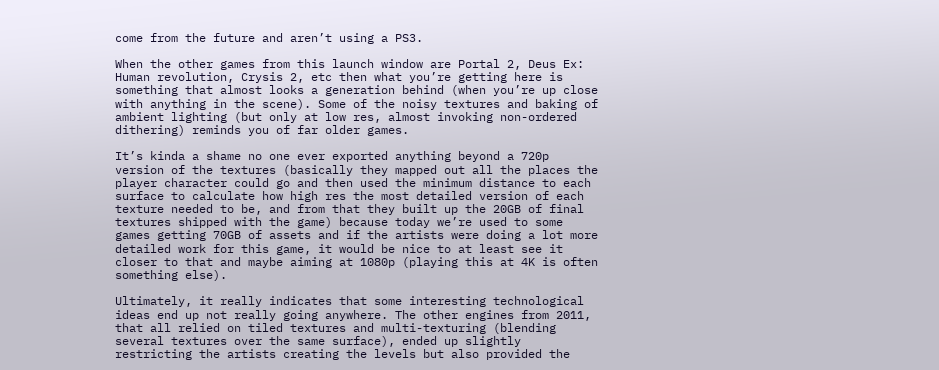come from the future and aren’t using a PS3.

When the other games from this launch window are Portal 2, Deus Ex: Human revolution, Crysis 2, etc then what you’re getting here is something that almost looks a generation behind (when you’re up close with anything in the scene). Some of the noisy textures and baking of ambient lighting (but only at low res, almost invoking non-ordered dithering) reminds you of far older games.

It’s kinda a shame no one ever exported anything beyond a 720p version of the textures (basically they mapped out all the places the player character could go and then used the minimum distance to each surface to calculate how high res the most detailed version of each texture needed to be, and from that they built up the 20GB of final textures shipped with the game) because today we’re used to some games getting 70GB of assets and if the artists were doing a lot more detailed work for this game, it would be nice to at least see it closer to that and maybe aiming at 1080p (playing this at 4K is often something else).

Ultimately, it really indicates that some interesting technological ideas end up not really going anywhere. The other engines from 2011, that all relied on tiled textures and multi-texturing (blending several textures over the same surface), ended up slightly restricting the artists creating the levels but also provided the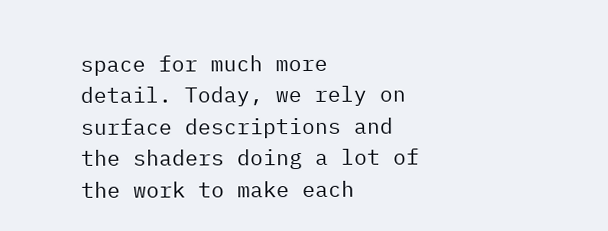space for much more detail. Today, we rely on surface descriptions and the shaders doing a lot of the work to make each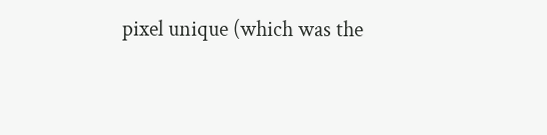pixel unique (which was the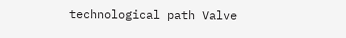technological path Valve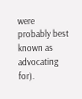were probably best known as advocating for).